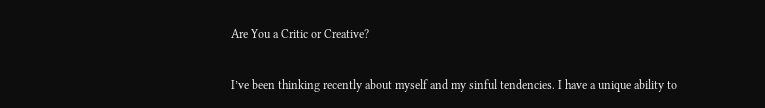Are You a Critic or Creative?

I’ve been thinking recently about myself and my sinful tendencies. I have a unique ability to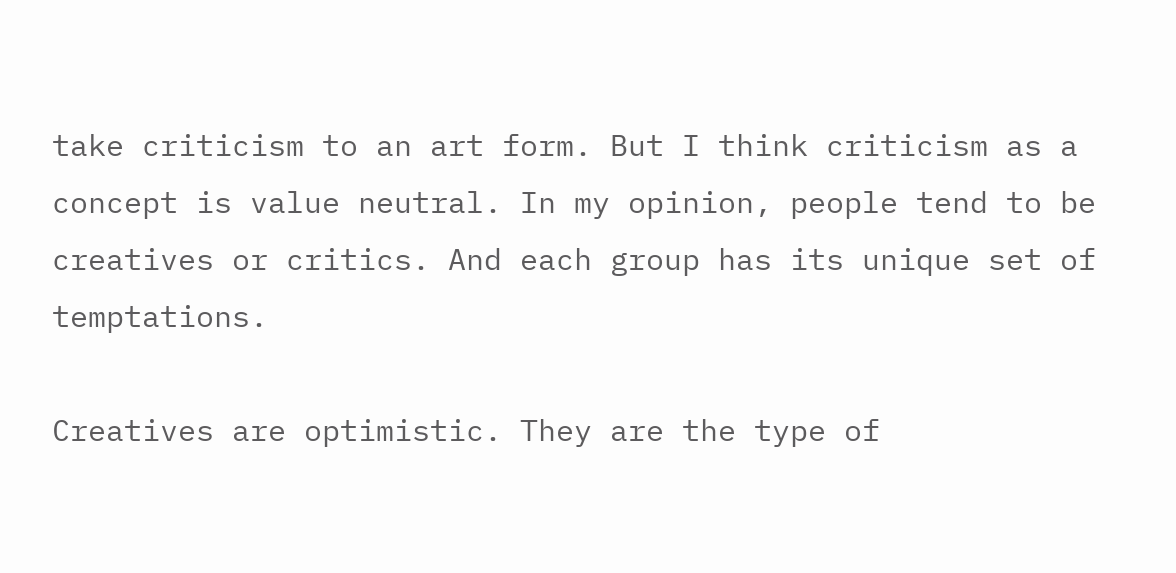take criticism to an art form. But I think criticism as a concept is value neutral. In my opinion, people tend to be creatives or critics. And each group has its unique set of temptations.

Creatives are optimistic. They are the type of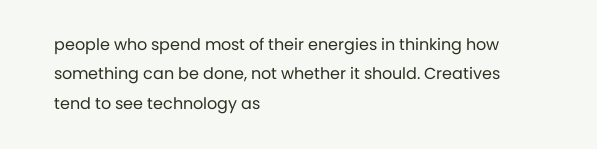people who spend most of their energies in thinking how something can be done, not whether it should. Creatives tend to see technology as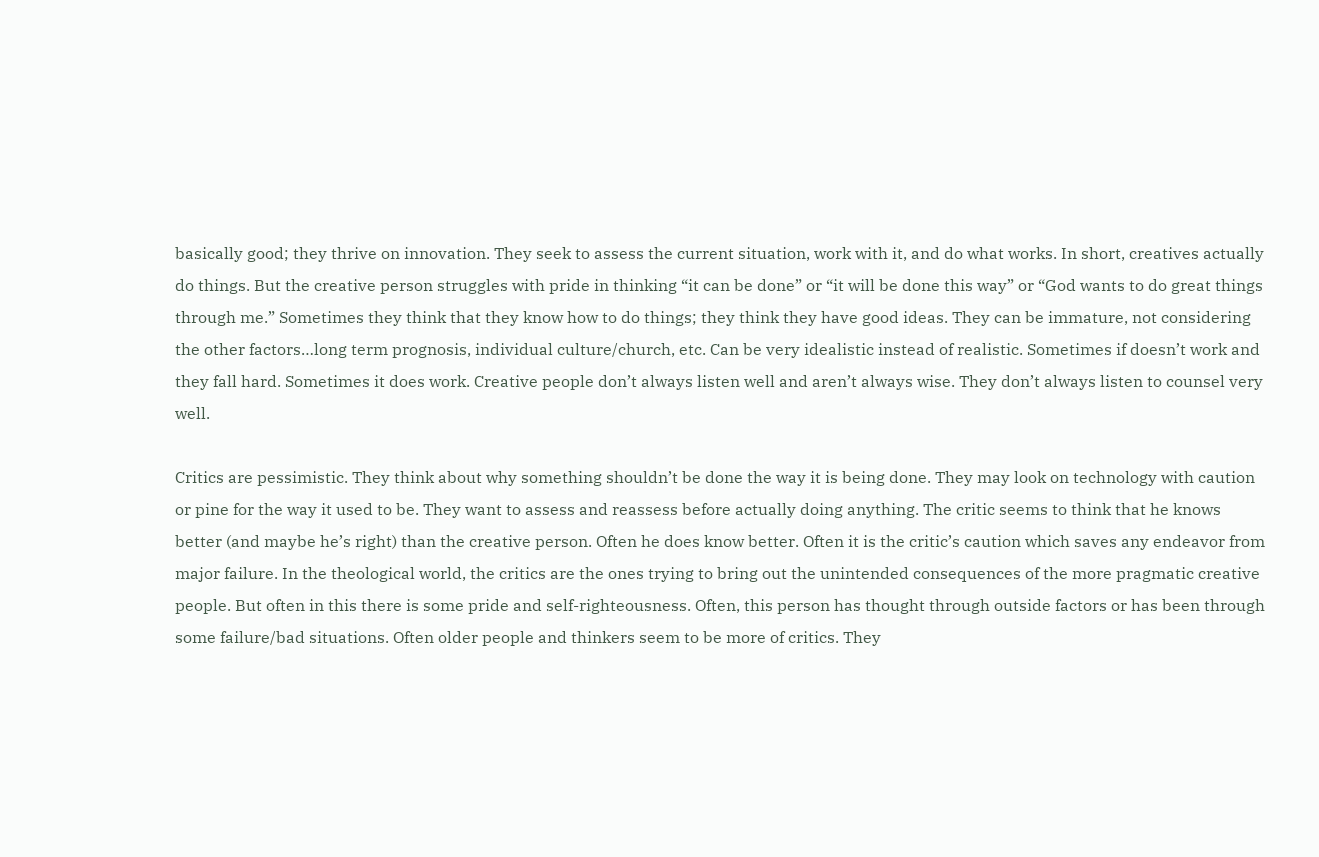basically good; they thrive on innovation. They seek to assess the current situation, work with it, and do what works. In short, creatives actually do things. But the creative person struggles with pride in thinking “it can be done” or “it will be done this way” or “God wants to do great things through me.” Sometimes they think that they know how to do things; they think they have good ideas. They can be immature, not considering the other factors…long term prognosis, individual culture/church, etc. Can be very idealistic instead of realistic. Sometimes if doesn’t work and they fall hard. Sometimes it does work. Creative people don’t always listen well and aren’t always wise. They don’t always listen to counsel very well.

Critics are pessimistic. They think about why something shouldn’t be done the way it is being done. They may look on technology with caution or pine for the way it used to be. They want to assess and reassess before actually doing anything. The critic seems to think that he knows better (and maybe he’s right) than the creative person. Often he does know better. Often it is the critic’s caution which saves any endeavor from major failure. In the theological world, the critics are the ones trying to bring out the unintended consequences of the more pragmatic creative people. But often in this there is some pride and self-righteousness. Often, this person has thought through outside factors or has been through some failure/bad situations. Often older people and thinkers seem to be more of critics. They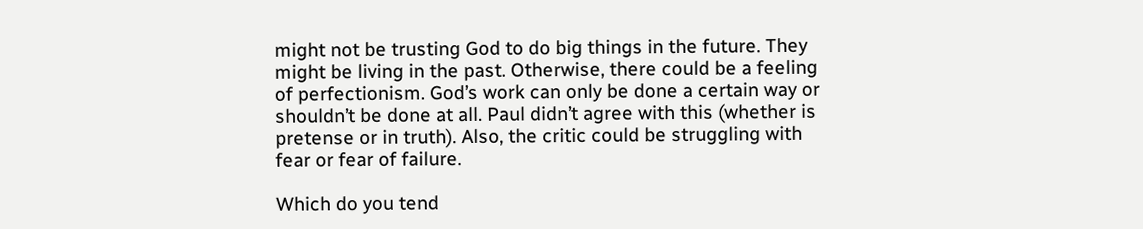might not be trusting God to do big things in the future. They might be living in the past. Otherwise, there could be a feeling of perfectionism. God’s work can only be done a certain way or shouldn’t be done at all. Paul didn’t agree with this (whether is pretense or in truth). Also, the critic could be struggling with fear or fear of failure.

Which do you tend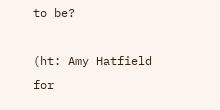to be?

(ht: Amy Hatfield for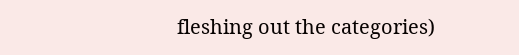fleshing out the categories)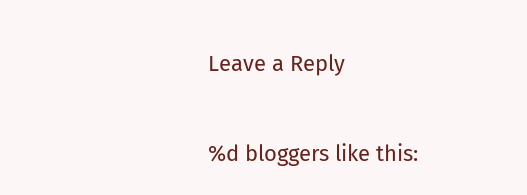Leave a Reply

%d bloggers like this: